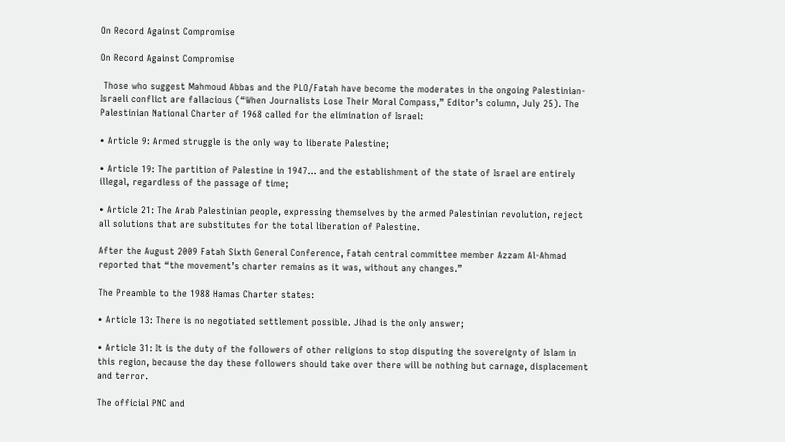On Record Against Compromise

On Record Against Compromise

 Those who suggest Mahmoud Abbas and the PLO/Fatah have become the moderates in the ongoing Palestinian-Israeli conflict are fallacious (“When Journalists Lose Their Moral Compass,” Editor’s column, July 25). The Palestinian National Charter of 1968 called for the elimination of Israel:

• Article 9: Armed struggle is the only way to liberate Palestine;

• Article 19: The partition of Palestine in 1947… and the establishment of the state of Israel are entirely illegal, regardless of the passage of time;

• Article 21: The Arab Palestinian people, expressing themselves by the armed Palestinian revolution, reject all solutions that are substitutes for the total liberation of Palestine.

After the August 2009 Fatah Sixth General Conference, Fatah central committee member Azzam Al-Ahmad reported that “the movement’s charter remains as it was, without any changes.”

The Preamble to the 1988 Hamas Charter states:

• Article 13: There is no negotiated settlement possible. Jihad is the only answer;

• Article 31: It is the duty of the followers of other religions to stop disputing the sovereignty of Islam in this region, because the day these followers should take over there will be nothing but carnage, displacement and terror.

The official PNC and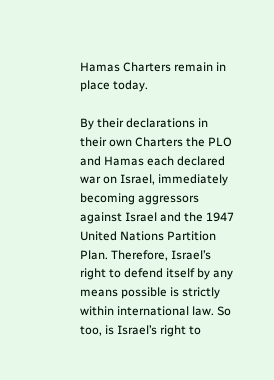Hamas Charters remain in place today.

By their declarations in their own Charters the PLO and Hamas each declared war on Israel, immediately becoming aggressors against Israel and the 1947 United Nations Partition Plan. Therefore, Israel’s right to defend itself by any means possible is strictly within international law. So too, is Israel’s right to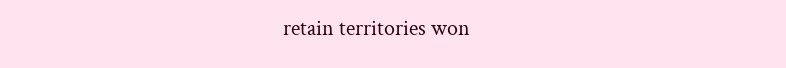retain territories won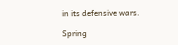in its defensive wars.

Spring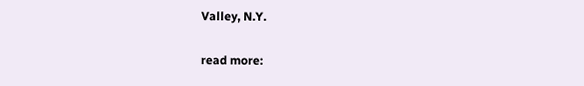Valley, N.Y.

read more: